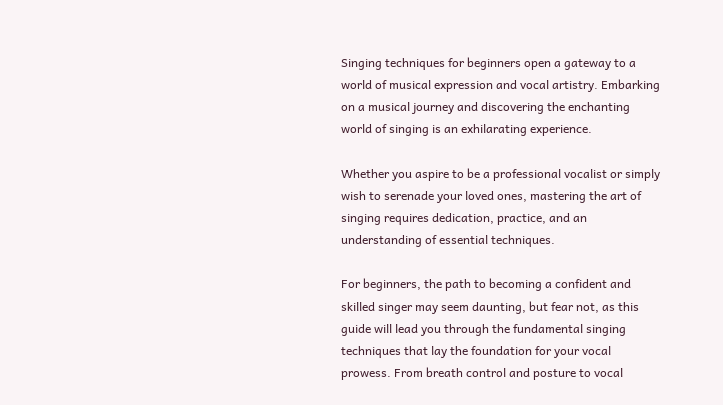Singing techniques for beginners open a gateway to a world of musical expression and vocal artistry. Embarking on a musical journey and discovering the enchanting world of singing is an exhilarating experience.

Whether you aspire to be a professional vocalist or simply wish to serenade your loved ones, mastering the art of singing requires dedication, practice, and an understanding of essential techniques.

For beginners, the path to becoming a confident and skilled singer may seem daunting, but fear not, as this guide will lead you through the fundamental singing techniques that lay the foundation for your vocal prowess. From breath control and posture to vocal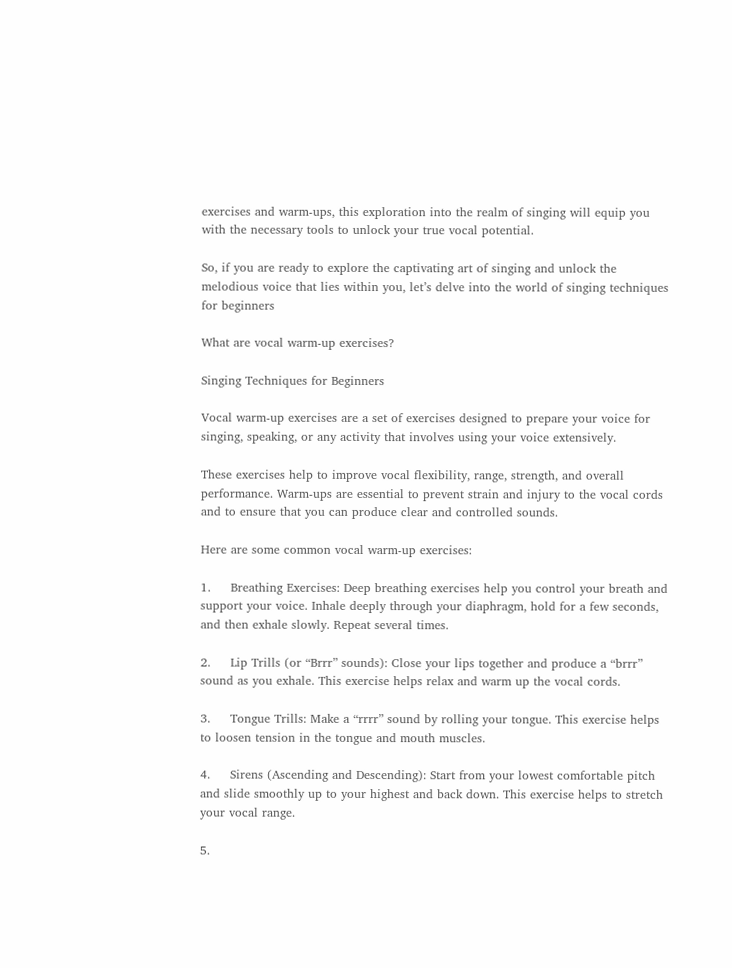exercises and warm-ups, this exploration into the realm of singing will equip you with the necessary tools to unlock your true vocal potential.

So, if you are ready to explore the captivating art of singing and unlock the melodious voice that lies within you, let’s delve into the world of singing techniques for beginners

What are vocal warm-up exercises?

Singing Techniques for Beginners

Vocal warm-up exercises are a set of exercises designed to prepare your voice for singing, speaking, or any activity that involves using your voice extensively.

These exercises help to improve vocal flexibility, range, strength, and overall performance. Warm-ups are essential to prevent strain and injury to the vocal cords and to ensure that you can produce clear and controlled sounds.

Here are some common vocal warm-up exercises:

1.     Breathing Exercises: Deep breathing exercises help you control your breath and support your voice. Inhale deeply through your diaphragm, hold for a few seconds, and then exhale slowly. Repeat several times.

2.     Lip Trills (or “Brrr” sounds): Close your lips together and produce a “brrr” sound as you exhale. This exercise helps relax and warm up the vocal cords.

3.     Tongue Trills: Make a “rrrr” sound by rolling your tongue. This exercise helps to loosen tension in the tongue and mouth muscles.

4.     Sirens (Ascending and Descending): Start from your lowest comfortable pitch and slide smoothly up to your highest and back down. This exercise helps to stretch your vocal range.

5.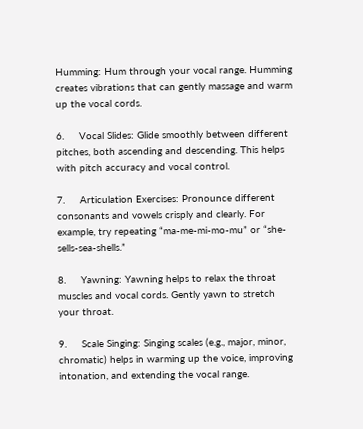Humming: Hum through your vocal range. Humming creates vibrations that can gently massage and warm up the vocal cords.

6.     Vocal Slides: Glide smoothly between different pitches, both ascending and descending. This helps with pitch accuracy and vocal control.

7.     Articulation Exercises: Pronounce different consonants and vowels crisply and clearly. For example, try repeating “ma-me-mi-mo-mu” or “she-sells-sea-shells.”

8.     Yawning: Yawning helps to relax the throat muscles and vocal cords. Gently yawn to stretch your throat.

9.     Scale Singing: Singing scales (e.g., major, minor, chromatic) helps in warming up the voice, improving intonation, and extending the vocal range.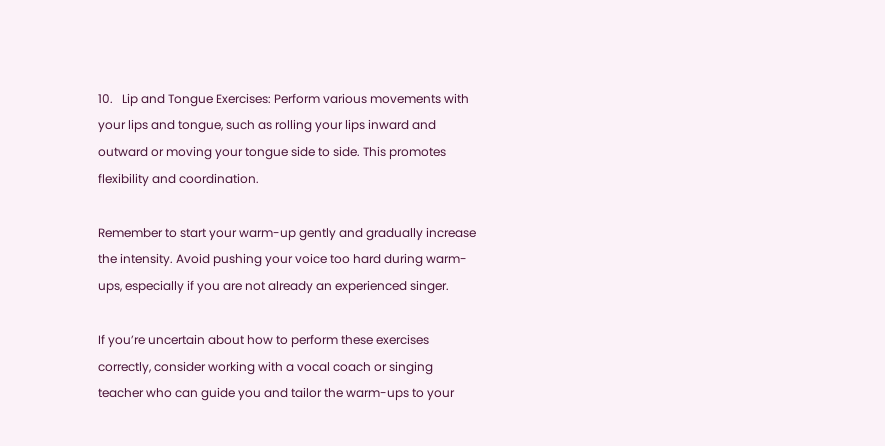10.   Lip and Tongue Exercises: Perform various movements with your lips and tongue, such as rolling your lips inward and outward or moving your tongue side to side. This promotes flexibility and coordination.

Remember to start your warm-up gently and gradually increase the intensity. Avoid pushing your voice too hard during warm-ups, especially if you are not already an experienced singer.

If you’re uncertain about how to perform these exercises correctly, consider working with a vocal coach or singing teacher who can guide you and tailor the warm-ups to your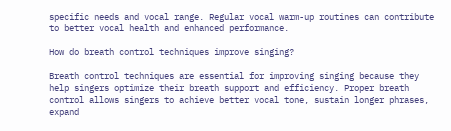specific needs and vocal range. Regular vocal warm-up routines can contribute to better vocal health and enhanced performance.

How do breath control techniques improve singing?

Breath control techniques are essential for improving singing because they help singers optimize their breath support and efficiency. Proper breath control allows singers to achieve better vocal tone, sustain longer phrases, expand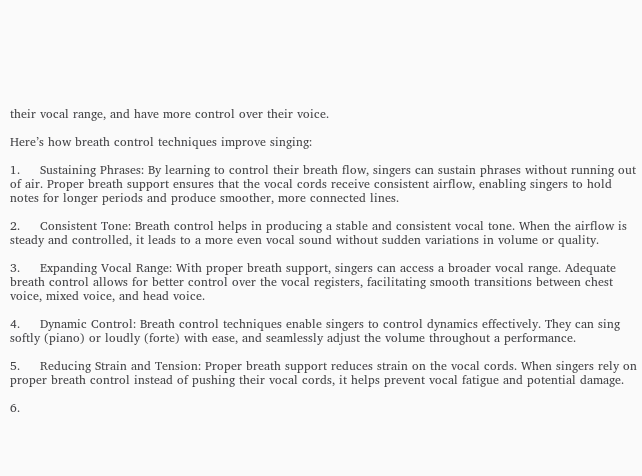their vocal range, and have more control over their voice.

Here’s how breath control techniques improve singing:

1.     Sustaining Phrases: By learning to control their breath flow, singers can sustain phrases without running out of air. Proper breath support ensures that the vocal cords receive consistent airflow, enabling singers to hold notes for longer periods and produce smoother, more connected lines.

2.     Consistent Tone: Breath control helps in producing a stable and consistent vocal tone. When the airflow is steady and controlled, it leads to a more even vocal sound without sudden variations in volume or quality.

3.     Expanding Vocal Range: With proper breath support, singers can access a broader vocal range. Adequate breath control allows for better control over the vocal registers, facilitating smooth transitions between chest voice, mixed voice, and head voice.

4.     Dynamic Control: Breath control techniques enable singers to control dynamics effectively. They can sing softly (piano) or loudly (forte) with ease, and seamlessly adjust the volume throughout a performance.

5.     Reducing Strain and Tension: Proper breath support reduces strain on the vocal cords. When singers rely on proper breath control instead of pushing their vocal cords, it helps prevent vocal fatigue and potential damage.

6.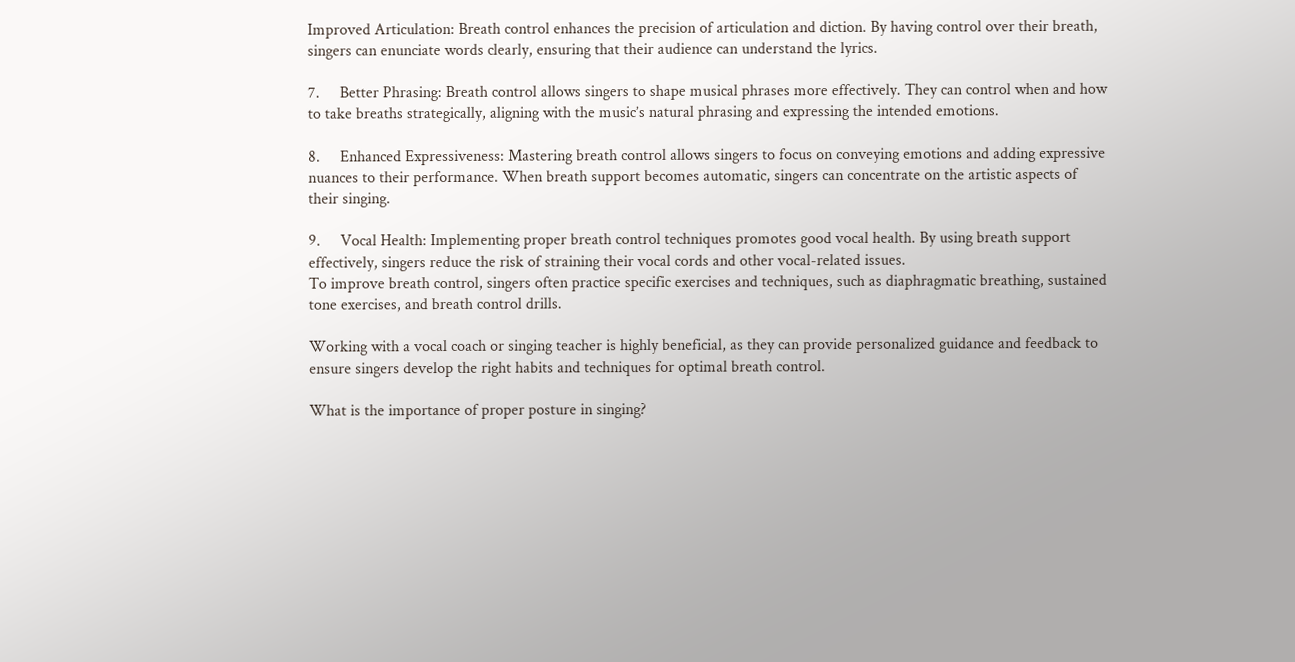Improved Articulation: Breath control enhances the precision of articulation and diction. By having control over their breath, singers can enunciate words clearly, ensuring that their audience can understand the lyrics.

7.     Better Phrasing: Breath control allows singers to shape musical phrases more effectively. They can control when and how to take breaths strategically, aligning with the music’s natural phrasing and expressing the intended emotions.

8.     Enhanced Expressiveness: Mastering breath control allows singers to focus on conveying emotions and adding expressive nuances to their performance. When breath support becomes automatic, singers can concentrate on the artistic aspects of their singing.

9.     Vocal Health: Implementing proper breath control techniques promotes good vocal health. By using breath support effectively, singers reduce the risk of straining their vocal cords and other vocal-related issues.
To improve breath control, singers often practice specific exercises and techniques, such as diaphragmatic breathing, sustained tone exercises, and breath control drills.

Working with a vocal coach or singing teacher is highly beneficial, as they can provide personalized guidance and feedback to ensure singers develop the right habits and techniques for optimal breath control.

What is the importance of proper posture in singing?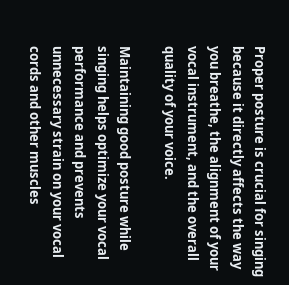Proper posture is crucial for singing because it directly affects the way you breathe, the alignment of your vocal instrument, and the overall quality of your voice.

Maintaining good posture while singing helps optimize your vocal performance and prevents unnecessary strain on your vocal cords and other muscles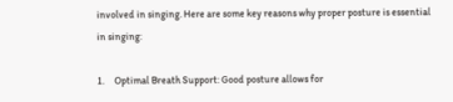involved in singing. Here are some key reasons why proper posture is essential in singing:

1.     Optimal Breath Support: Good posture allows for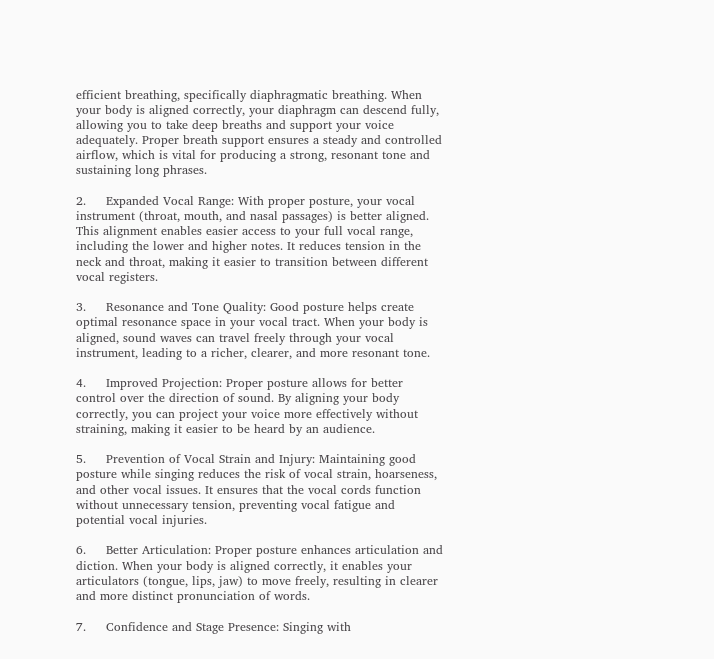efficient breathing, specifically diaphragmatic breathing. When your body is aligned correctly, your diaphragm can descend fully, allowing you to take deep breaths and support your voice adequately. Proper breath support ensures a steady and controlled airflow, which is vital for producing a strong, resonant tone and sustaining long phrases.

2.     Expanded Vocal Range: With proper posture, your vocal instrument (throat, mouth, and nasal passages) is better aligned. This alignment enables easier access to your full vocal range, including the lower and higher notes. It reduces tension in the neck and throat, making it easier to transition between different vocal registers.

3.     Resonance and Tone Quality: Good posture helps create optimal resonance space in your vocal tract. When your body is aligned, sound waves can travel freely through your vocal instrument, leading to a richer, clearer, and more resonant tone.

4.     Improved Projection: Proper posture allows for better control over the direction of sound. By aligning your body correctly, you can project your voice more effectively without straining, making it easier to be heard by an audience.

5.     Prevention of Vocal Strain and Injury: Maintaining good posture while singing reduces the risk of vocal strain, hoarseness, and other vocal issues. It ensures that the vocal cords function without unnecessary tension, preventing vocal fatigue and potential vocal injuries.

6.     Better Articulation: Proper posture enhances articulation and diction. When your body is aligned correctly, it enables your articulators (tongue, lips, jaw) to move freely, resulting in clearer and more distinct pronunciation of words.

7.     Confidence and Stage Presence: Singing with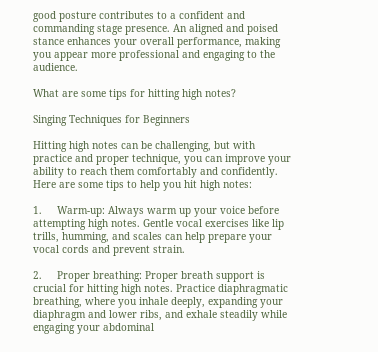good posture contributes to a confident and commanding stage presence. An aligned and poised stance enhances your overall performance, making you appear more professional and engaging to the audience.

What are some tips for hitting high notes?

Singing Techniques for Beginners

Hitting high notes can be challenging, but with practice and proper technique, you can improve your ability to reach them comfortably and confidently. Here are some tips to help you hit high notes:

1.     Warm-up: Always warm up your voice before attempting high notes. Gentle vocal exercises like lip trills, humming, and scales can help prepare your vocal cords and prevent strain.

2.     Proper breathing: Proper breath support is crucial for hitting high notes. Practice diaphragmatic breathing, where you inhale deeply, expanding your diaphragm and lower ribs, and exhale steadily while engaging your abdominal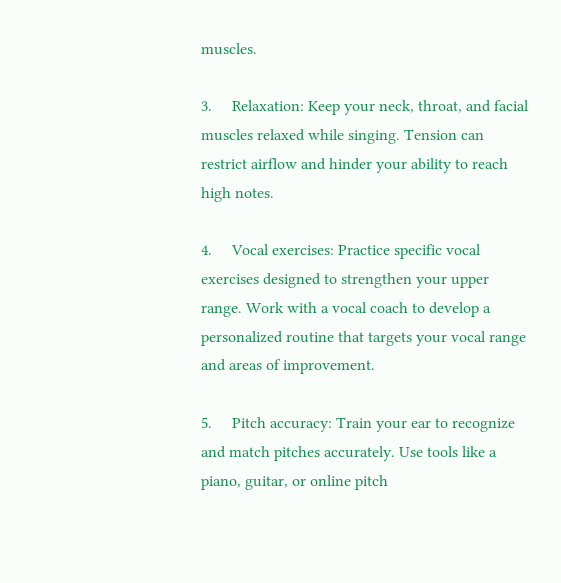muscles.

3.     Relaxation: Keep your neck, throat, and facial muscles relaxed while singing. Tension can restrict airflow and hinder your ability to reach high notes.

4.     Vocal exercises: Practice specific vocal exercises designed to strengthen your upper range. Work with a vocal coach to develop a personalized routine that targets your vocal range and areas of improvement.

5.     Pitch accuracy: Train your ear to recognize and match pitches accurately. Use tools like a piano, guitar, or online pitch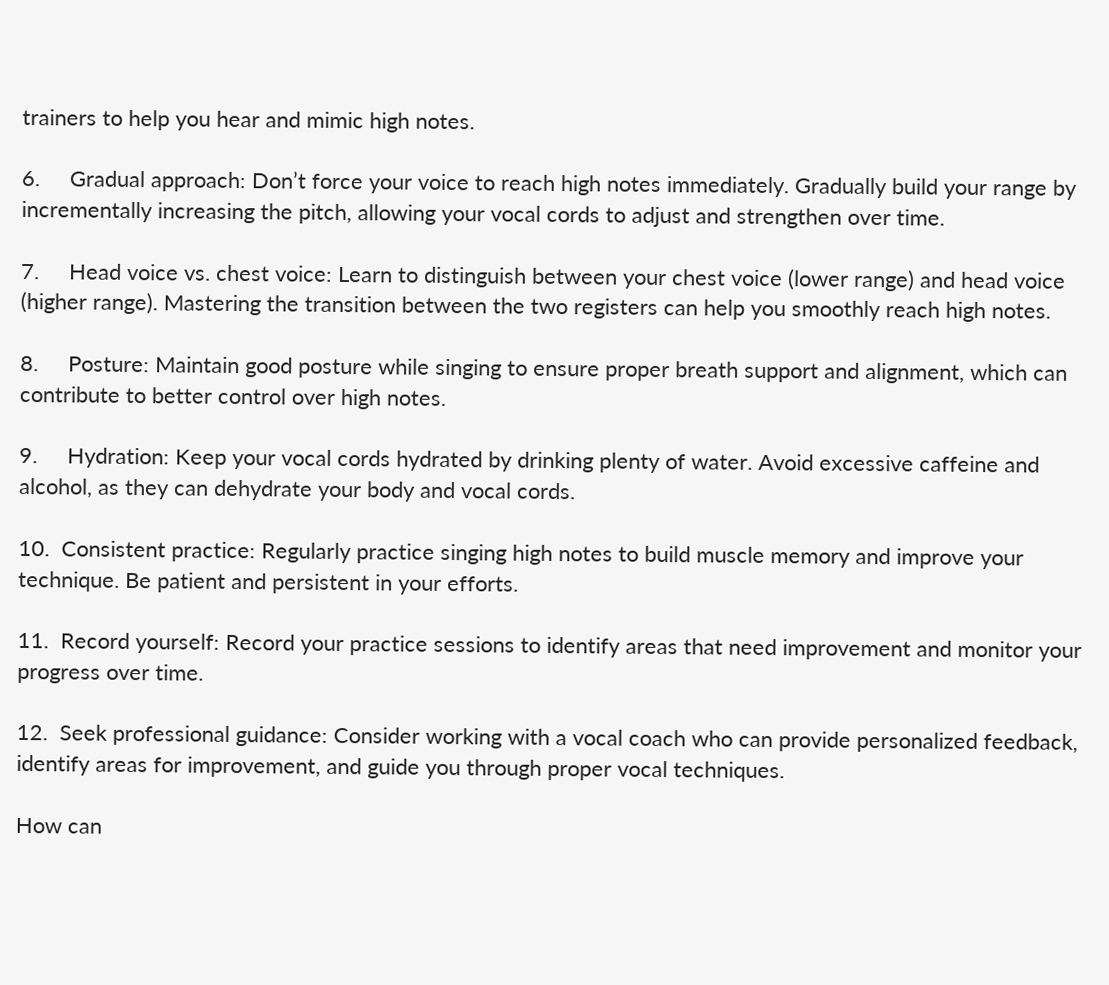trainers to help you hear and mimic high notes.

6.     Gradual approach: Don’t force your voice to reach high notes immediately. Gradually build your range by incrementally increasing the pitch, allowing your vocal cords to adjust and strengthen over time.

7.     Head voice vs. chest voice: Learn to distinguish between your chest voice (lower range) and head voice (higher range). Mastering the transition between the two registers can help you smoothly reach high notes.

8.     Posture: Maintain good posture while singing to ensure proper breath support and alignment, which can contribute to better control over high notes.

9.     Hydration: Keep your vocal cords hydrated by drinking plenty of water. Avoid excessive caffeine and alcohol, as they can dehydrate your body and vocal cords.

10.  Consistent practice: Regularly practice singing high notes to build muscle memory and improve your technique. Be patient and persistent in your efforts.

11.  Record yourself: Record your practice sessions to identify areas that need improvement and monitor your progress over time.

12.  Seek professional guidance: Consider working with a vocal coach who can provide personalized feedback, identify areas for improvement, and guide you through proper vocal techniques.

How can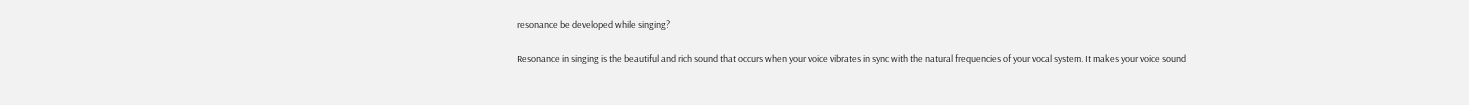resonance be developed while singing?

Resonance in singing is the beautiful and rich sound that occurs when your voice vibrates in sync with the natural frequencies of your vocal system. It makes your voice sound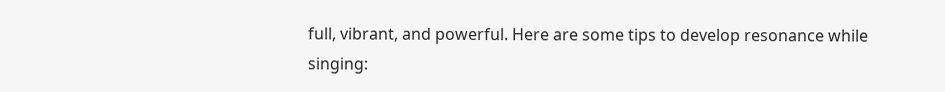full, vibrant, and powerful. Here are some tips to develop resonance while singing: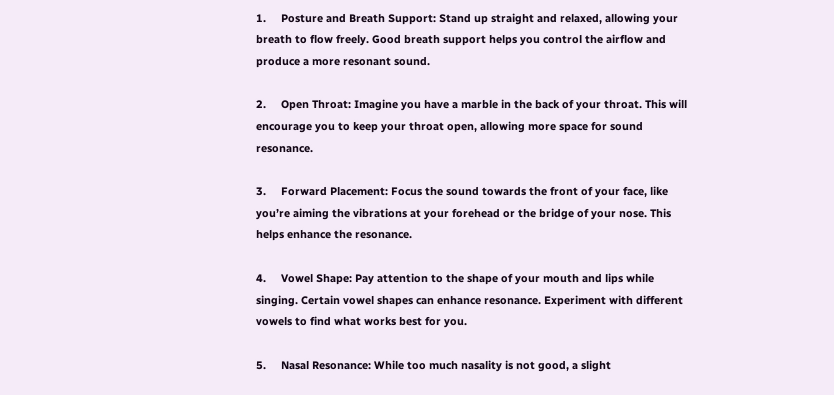1.     Posture and Breath Support: Stand up straight and relaxed, allowing your breath to flow freely. Good breath support helps you control the airflow and produce a more resonant sound.

2.     Open Throat: Imagine you have a marble in the back of your throat. This will encourage you to keep your throat open, allowing more space for sound resonance.

3.     Forward Placement: Focus the sound towards the front of your face, like you’re aiming the vibrations at your forehead or the bridge of your nose. This helps enhance the resonance.

4.     Vowel Shape: Pay attention to the shape of your mouth and lips while singing. Certain vowel shapes can enhance resonance. Experiment with different vowels to find what works best for you.

5.     Nasal Resonance: While too much nasality is not good, a slight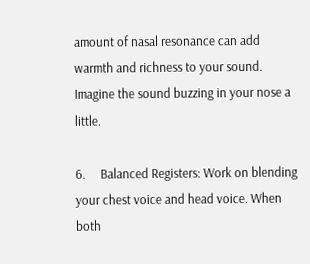amount of nasal resonance can add warmth and richness to your sound. Imagine the sound buzzing in your nose a little.

6.     Balanced Registers: Work on blending your chest voice and head voice. When both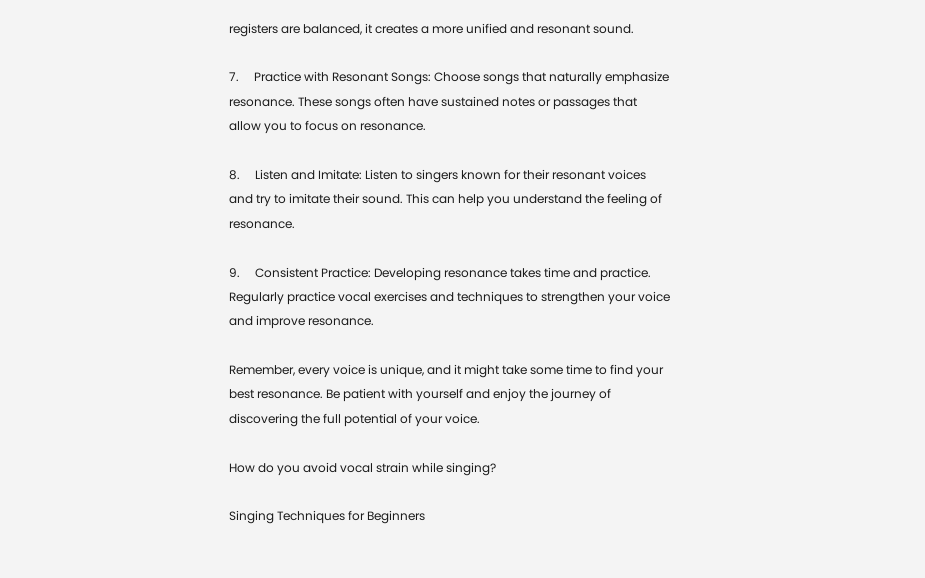registers are balanced, it creates a more unified and resonant sound.

7.     Practice with Resonant Songs: Choose songs that naturally emphasize resonance. These songs often have sustained notes or passages that allow you to focus on resonance.

8.     Listen and Imitate: Listen to singers known for their resonant voices and try to imitate their sound. This can help you understand the feeling of resonance.

9.     Consistent Practice: Developing resonance takes time and practice. Regularly practice vocal exercises and techniques to strengthen your voice and improve resonance.

Remember, every voice is unique, and it might take some time to find your best resonance. Be patient with yourself and enjoy the journey of discovering the full potential of your voice.

How do you avoid vocal strain while singing?

Singing Techniques for Beginners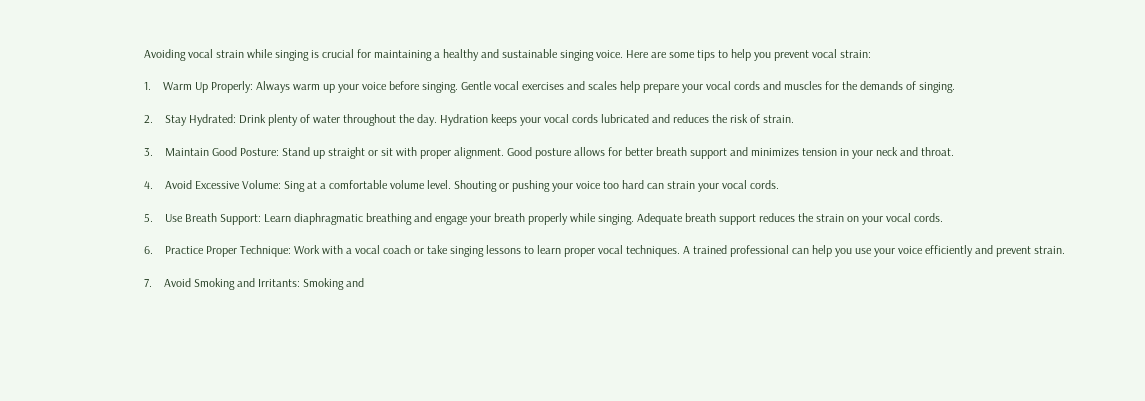Avoiding vocal strain while singing is crucial for maintaining a healthy and sustainable singing voice. Here are some tips to help you prevent vocal strain:

1.    Warm Up Properly: Always warm up your voice before singing. Gentle vocal exercises and scales help prepare your vocal cords and muscles for the demands of singing.

2.    Stay Hydrated: Drink plenty of water throughout the day. Hydration keeps your vocal cords lubricated and reduces the risk of strain.

3.    Maintain Good Posture: Stand up straight or sit with proper alignment. Good posture allows for better breath support and minimizes tension in your neck and throat.

4.    Avoid Excessive Volume: Sing at a comfortable volume level. Shouting or pushing your voice too hard can strain your vocal cords.

5.    Use Breath Support: Learn diaphragmatic breathing and engage your breath properly while singing. Adequate breath support reduces the strain on your vocal cords.

6.    Practice Proper Technique: Work with a vocal coach or take singing lessons to learn proper vocal techniques. A trained professional can help you use your voice efficiently and prevent strain.

7.    Avoid Smoking and Irritants: Smoking and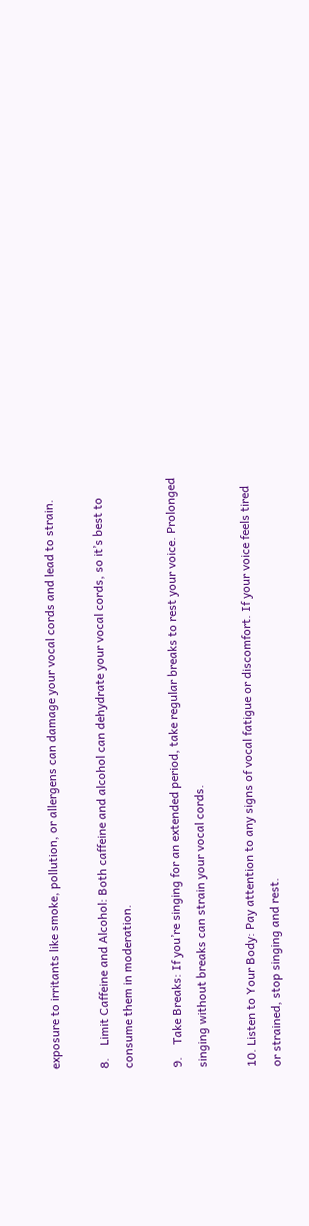exposure to irritants like smoke, pollution, or allergens can damage your vocal cords and lead to strain.

8.    Limit Caffeine and Alcohol: Both caffeine and alcohol can dehydrate your vocal cords, so it’s best to consume them in moderation.

9.    Take Breaks: If you’re singing for an extended period, take regular breaks to rest your voice. Prolonged singing without breaks can strain your vocal cords.

10. Listen to Your Body: Pay attention to any signs of vocal fatigue or discomfort. If your voice feels tired or strained, stop singing and rest.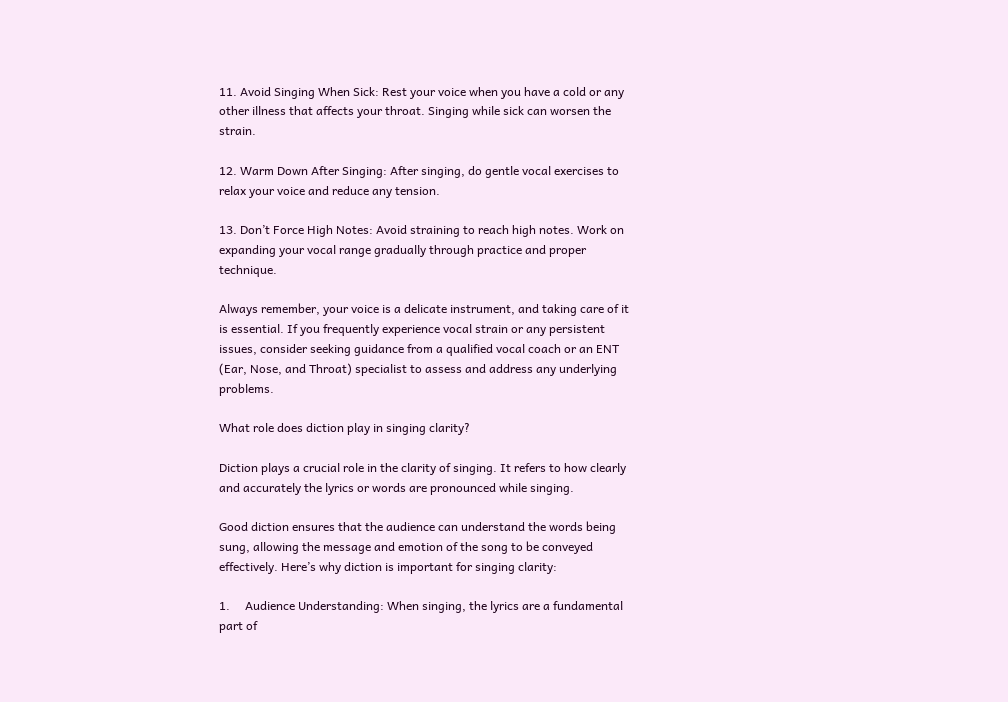11. Avoid Singing When Sick: Rest your voice when you have a cold or any other illness that affects your throat. Singing while sick can worsen the strain.

12. Warm Down After Singing: After singing, do gentle vocal exercises to relax your voice and reduce any tension.

13. Don’t Force High Notes: Avoid straining to reach high notes. Work on expanding your vocal range gradually through practice and proper technique.

Always remember, your voice is a delicate instrument, and taking care of it is essential. If you frequently experience vocal strain or any persistent issues, consider seeking guidance from a qualified vocal coach or an ENT (Ear, Nose, and Throat) specialist to assess and address any underlying problems.

What role does diction play in singing clarity?

Diction plays a crucial role in the clarity of singing. It refers to how clearly and accurately the lyrics or words are pronounced while singing.

Good diction ensures that the audience can understand the words being sung, allowing the message and emotion of the song to be conveyed effectively. Here’s why diction is important for singing clarity:

1.     Audience Understanding: When singing, the lyrics are a fundamental part of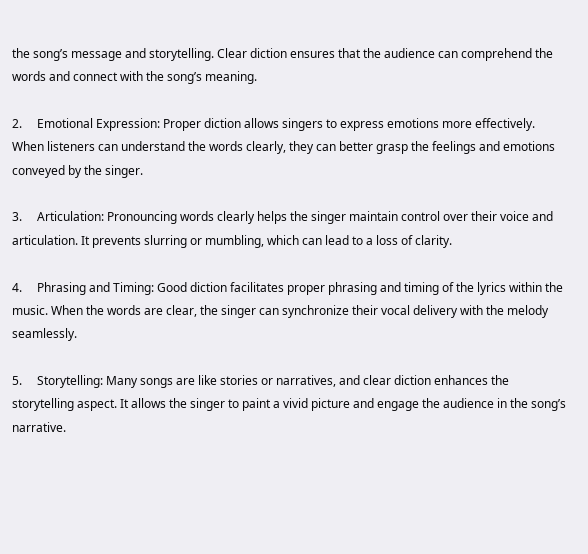the song’s message and storytelling. Clear diction ensures that the audience can comprehend the words and connect with the song’s meaning.

2.     Emotional Expression: Proper diction allows singers to express emotions more effectively. When listeners can understand the words clearly, they can better grasp the feelings and emotions conveyed by the singer.

3.     Articulation: Pronouncing words clearly helps the singer maintain control over their voice and articulation. It prevents slurring or mumbling, which can lead to a loss of clarity.

4.     Phrasing and Timing: Good diction facilitates proper phrasing and timing of the lyrics within the music. When the words are clear, the singer can synchronize their vocal delivery with the melody seamlessly.

5.     Storytelling: Many songs are like stories or narratives, and clear diction enhances the storytelling aspect. It allows the singer to paint a vivid picture and engage the audience in the song’s narrative.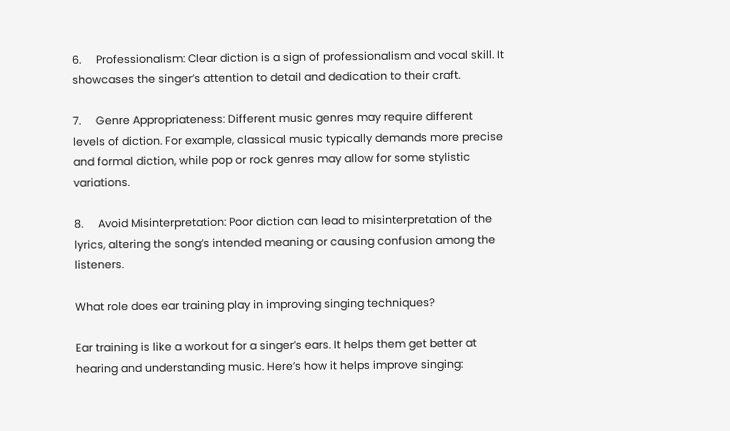6.     Professionalism: Clear diction is a sign of professionalism and vocal skill. It showcases the singer’s attention to detail and dedication to their craft.

7.     Genre Appropriateness: Different music genres may require different levels of diction. For example, classical music typically demands more precise and formal diction, while pop or rock genres may allow for some stylistic variations.

8.     Avoid Misinterpretation: Poor diction can lead to misinterpretation of the lyrics, altering the song’s intended meaning or causing confusion among the listeners.

What role does ear training play in improving singing techniques?

Ear training is like a workout for a singer’s ears. It helps them get better at hearing and understanding music. Here’s how it helps improve singing: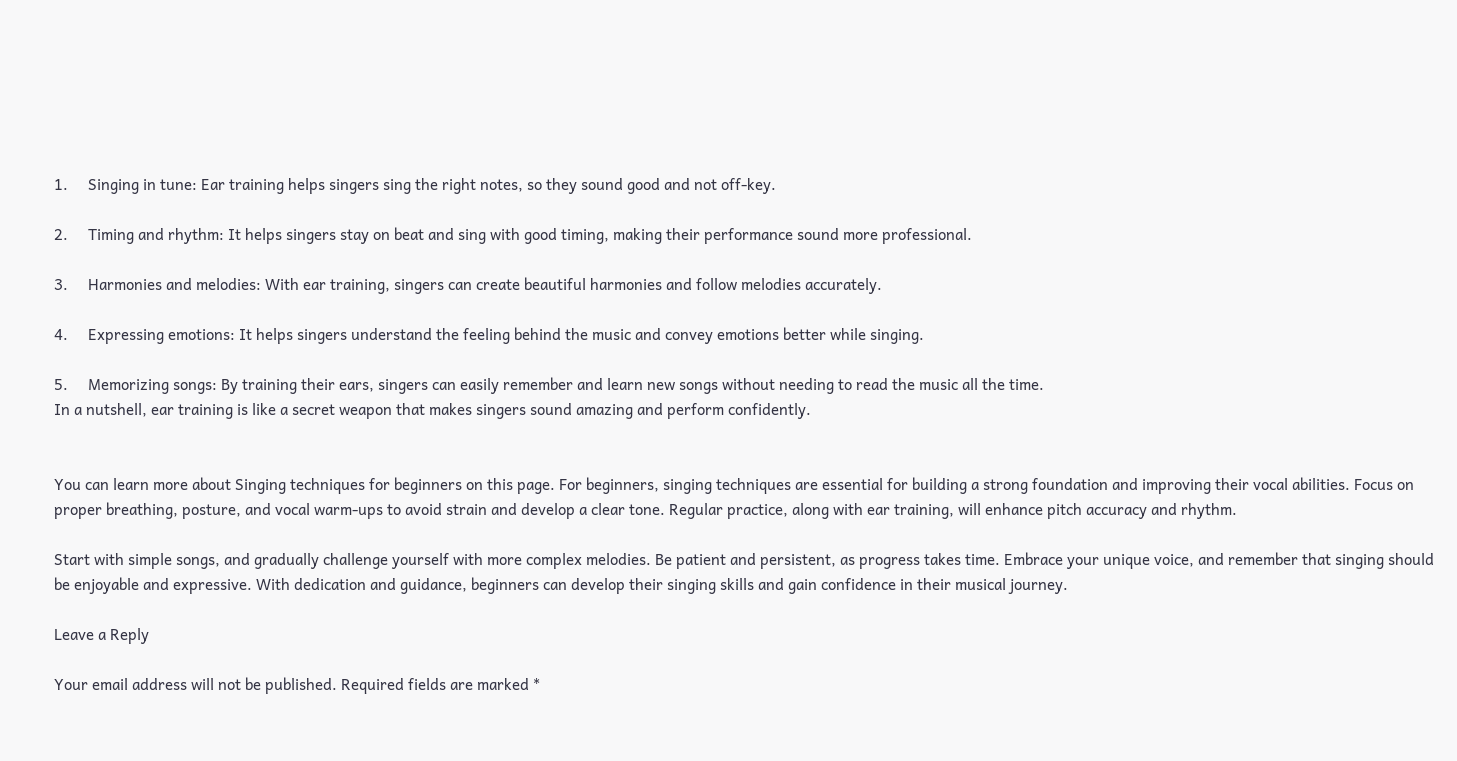1.     Singing in tune: Ear training helps singers sing the right notes, so they sound good and not off-key.

2.     Timing and rhythm: It helps singers stay on beat and sing with good timing, making their performance sound more professional.

3.     Harmonies and melodies: With ear training, singers can create beautiful harmonies and follow melodies accurately.

4.     Expressing emotions: It helps singers understand the feeling behind the music and convey emotions better while singing.

5.     Memorizing songs: By training their ears, singers can easily remember and learn new songs without needing to read the music all the time.
In a nutshell, ear training is like a secret weapon that makes singers sound amazing and perform confidently.


You can learn more about Singing techniques for beginners on this page. For beginners, singing techniques are essential for building a strong foundation and improving their vocal abilities. Focus on proper breathing, posture, and vocal warm-ups to avoid strain and develop a clear tone. Regular practice, along with ear training, will enhance pitch accuracy and rhythm.

Start with simple songs, and gradually challenge yourself with more complex melodies. Be patient and persistent, as progress takes time. Embrace your unique voice, and remember that singing should be enjoyable and expressive. With dedication and guidance, beginners can develop their singing skills and gain confidence in their musical journey.

Leave a Reply

Your email address will not be published. Required fields are marked *